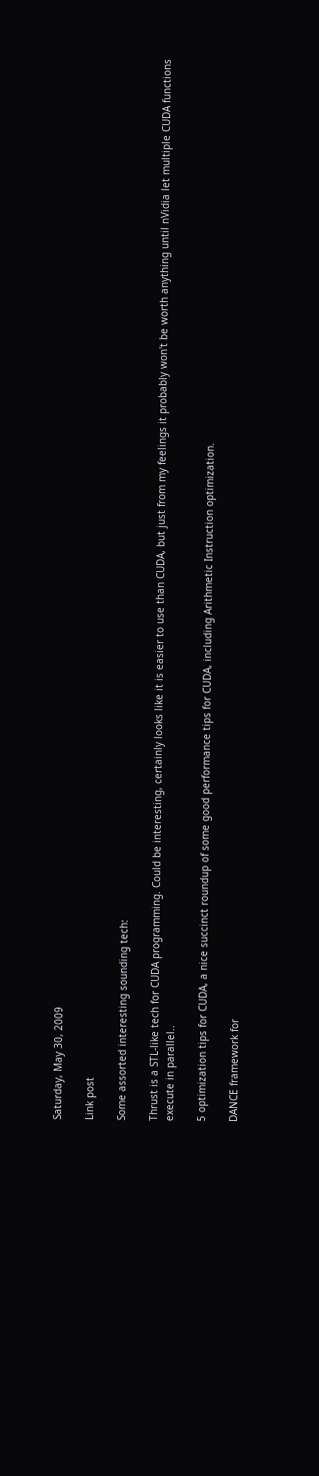Saturday, May 30, 2009

Link post

Some assorted interesting sounding tech:

Thrust is a STL-like tech for CUDA programming. Could be interesting, certainly looks like it is easier to use than CUDA, but just from my feelings it probably won't be worth anything until nVidia let multiple CUDA functions execute in parallel..

5 optimization tips for CUDA, a nice succinct roundup of some good performance tips for CUDA, including Arithmetic Instruction optimization.

DANCE framework for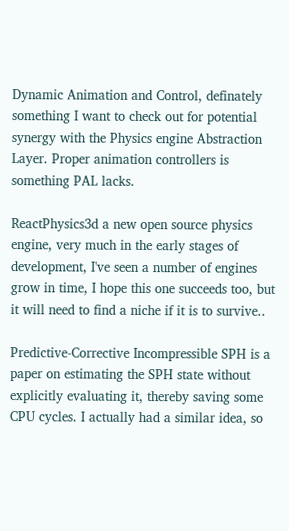Dynamic Animation and Control, definately something I want to check out for potential synergy with the Physics engine Abstraction Layer. Proper animation controllers is something PAL lacks.

ReactPhysics3d a new open source physics engine, very much in the early stages of development, I've seen a number of engines grow in time, I hope this one succeeds too, but it will need to find a niche if it is to survive..

Predictive-Corrective Incompressible SPH is a paper on estimating the SPH state without explicitly evaluating it, thereby saving some CPU cycles. I actually had a similar idea, so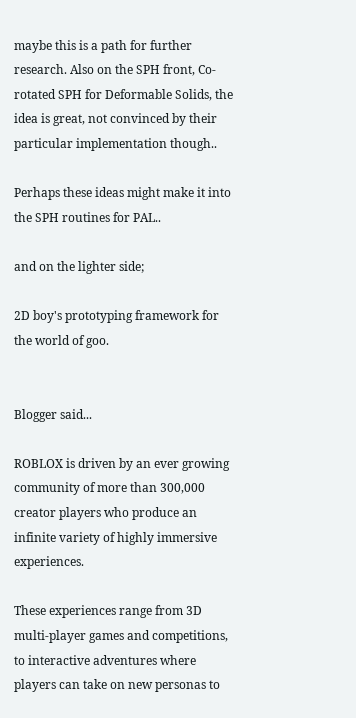maybe this is a path for further research. Also on the SPH front, Co-rotated SPH for Deformable Solids, the idea is great, not convinced by their particular implementation though..

Perhaps these ideas might make it into the SPH routines for PAL..

and on the lighter side;

2D boy's prototyping framework for the world of goo.


Blogger said...

ROBLOX is driven by an ever growing community of more than 300,000 creator players who produce an infinite variety of highly immersive experiences.

These experiences range from 3D multi-player games and competitions, to interactive adventures where players can take on new personas to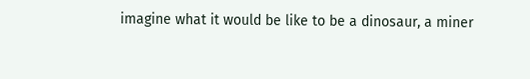imagine what it would be like to be a dinosaur, a miner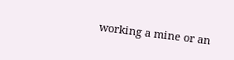working a mine or an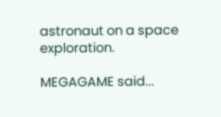astronaut on a space exploration.

MEGAGAME said...